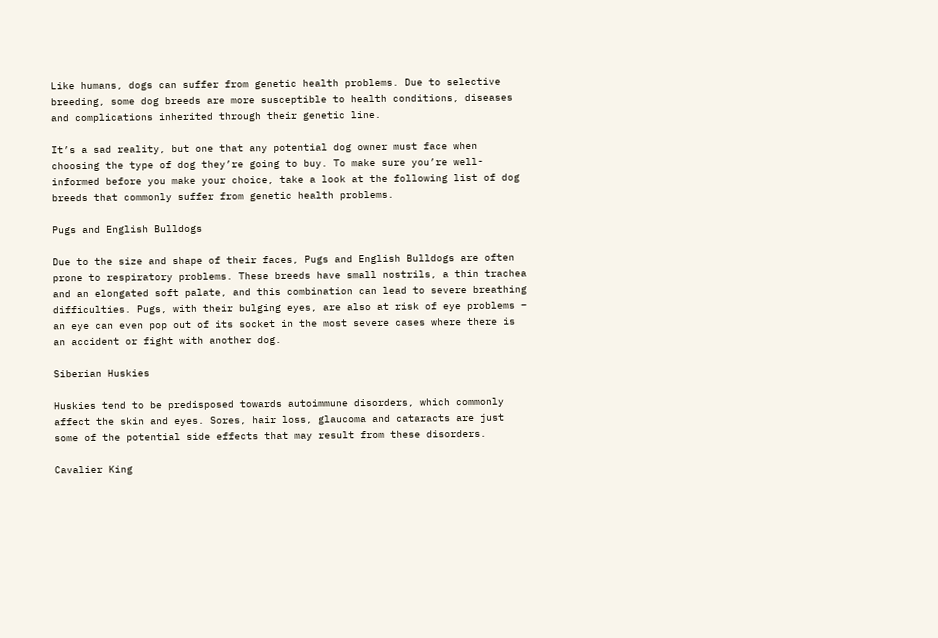Like humans, dogs can suffer from genetic health problems. Due to selective breeding, some dog breeds are more susceptible to health conditions, diseases and complications inherited through their genetic line.

It’s a sad reality, but one that any potential dog owner must face when choosing the type of dog they’re going to buy. To make sure you’re well-informed before you make your choice, take a look at the following list of dog breeds that commonly suffer from genetic health problems.

Pugs and English Bulldogs

Due to the size and shape of their faces, Pugs and English Bulldogs are often prone to respiratory problems. These breeds have small nostrils, a thin trachea and an elongated soft palate, and this combination can lead to severe breathing difficulties. Pugs, with their bulging eyes, are also at risk of eye problems – an eye can even pop out of its socket in the most severe cases where there is an accident or fight with another dog.

Siberian Huskies

Huskies tend to be predisposed towards autoimmune disorders, which commonly affect the skin and eyes. Sores, hair loss, glaucoma and cataracts are just some of the potential side effects that may result from these disorders.

Cavalier King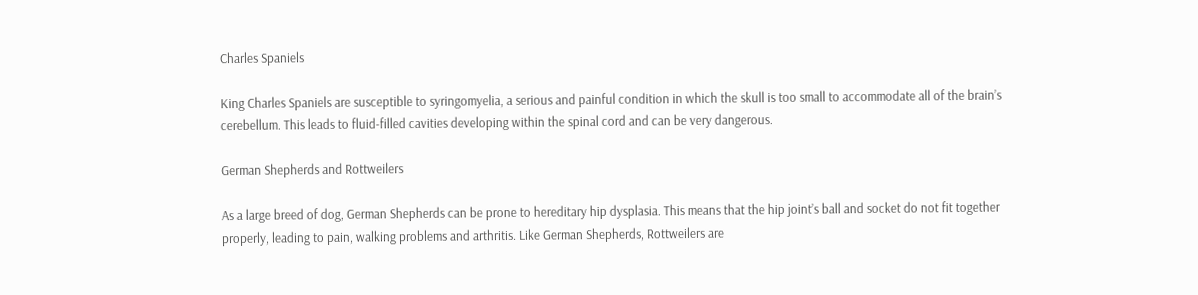Charles Spaniels

King Charles Spaniels are susceptible to syringomyelia, a serious and painful condition in which the skull is too small to accommodate all of the brain’s cerebellum. This leads to fluid-filled cavities developing within the spinal cord and can be very dangerous.

German Shepherds and Rottweilers

As a large breed of dog, German Shepherds can be prone to hereditary hip dysplasia. This means that the hip joint’s ball and socket do not fit together properly, leading to pain, walking problems and arthritis. Like German Shepherds, Rottweilers are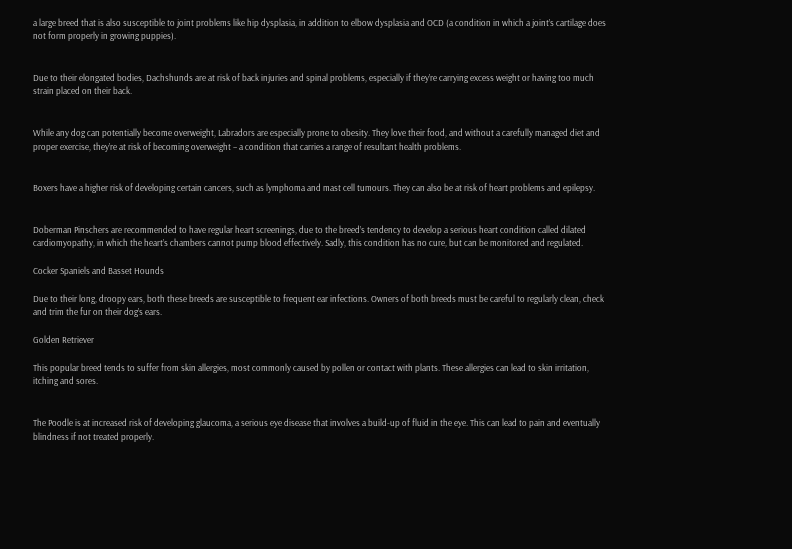a large breed that is also susceptible to joint problems like hip dysplasia, in addition to elbow dysplasia and OCD (a condition in which a joint’s cartilage does not form properly in growing puppies).


Due to their elongated bodies, Dachshunds are at risk of back injuries and spinal problems, especially if they’re carrying excess weight or having too much strain placed on their back.


While any dog can potentially become overweight, Labradors are especially prone to obesity. They love their food, and without a carefully managed diet and proper exercise, they’re at risk of becoming overweight – a condition that carries a range of resultant health problems.


Boxers have a higher risk of developing certain cancers, such as lymphoma and mast cell tumours. They can also be at risk of heart problems and epilepsy.


Doberman Pinschers are recommended to have regular heart screenings, due to the breed’s tendency to develop a serious heart condition called dilated cardiomyopathy, in which the heart’s chambers cannot pump blood effectively. Sadly, this condition has no cure, but can be monitored and regulated.

Cocker Spaniels and Basset Hounds

Due to their long, droopy ears, both these breeds are susceptible to frequent ear infections. Owners of both breeds must be careful to regularly clean, check and trim the fur on their dog’s ears.

Golden Retriever

This popular breed tends to suffer from skin allergies, most commonly caused by pollen or contact with plants. These allergies can lead to skin irritation, itching and sores.


The Poodle is at increased risk of developing glaucoma, a serious eye disease that involves a build-up of fluid in the eye. This can lead to pain and eventually blindness if not treated properly.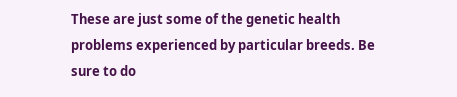These are just some of the genetic health problems experienced by particular breeds. Be sure to do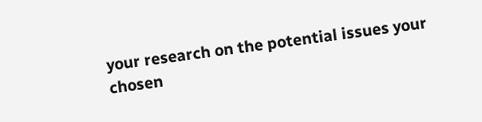your research on the potential issues your chosen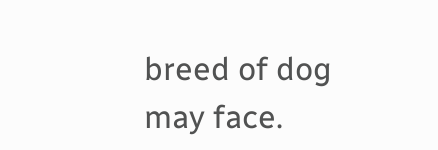breed of dog may face.